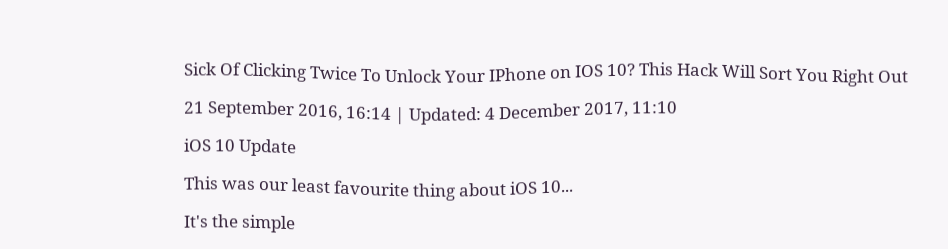Sick Of Clicking Twice To Unlock Your IPhone on IOS 10? This Hack Will Sort You Right Out

21 September 2016, 16:14 | Updated: 4 December 2017, 11:10

iOS 10 Update

This was our least favourite thing about iOS 10...

It's the simple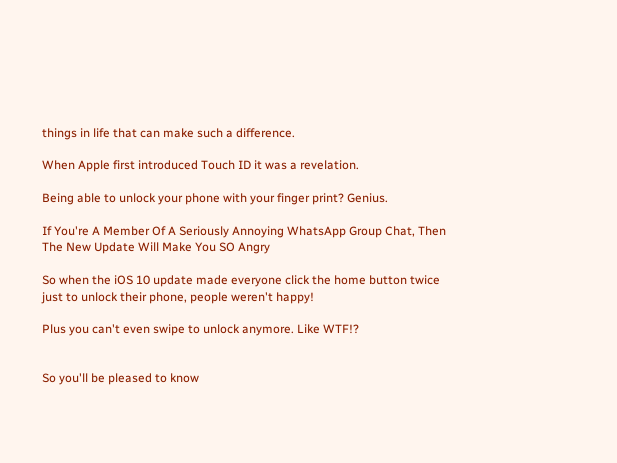things in life that can make such a difference.

When Apple first introduced Touch ID it was a revelation.

Being able to unlock your phone with your finger print? Genius.

If You're A Member Of A Seriously Annoying WhatsApp Group Chat, Then The New Update Will Make You SO Angry

So when the iOS 10 update made everyone click the home button twice just to unlock their phone, people weren't happy!

Plus you can't even swipe to unlock anymore. Like WTF!?


So you'll be pleased to know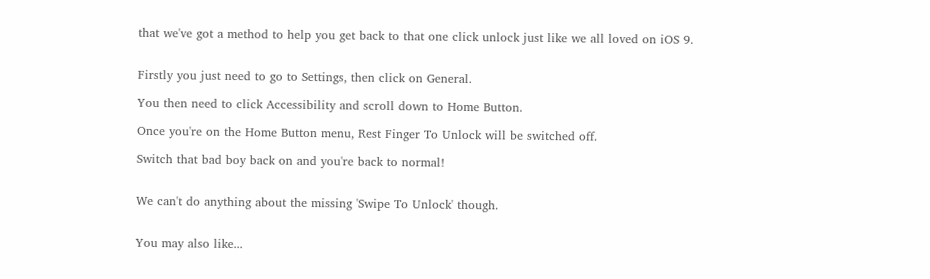that we've got a method to help you get back to that one click unlock just like we all loved on iOS 9.


Firstly you just need to go to Settings, then click on General.

You then need to click Accessibility and scroll down to Home Button.

Once you're on the Home Button menu, Rest Finger To Unlock will be switched off.

Switch that bad boy back on and you're back to normal!


We can't do anything about the missing 'Swipe To Unlock' though.


You may also like...